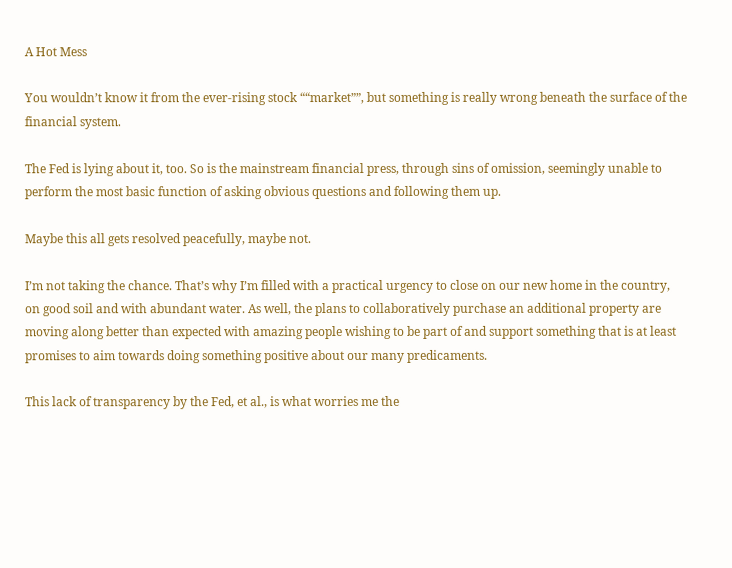A Hot Mess

You wouldn’t know it from the ever-rising stock ““market””, but something is really wrong beneath the surface of the financial system.

The Fed is lying about it, too. So is the mainstream financial press, through sins of omission, seemingly unable to perform the most basic function of asking obvious questions and following them up.

Maybe this all gets resolved peacefully, maybe not.

I’m not taking the chance. That’s why I’m filled with a practical urgency to close on our new home in the country, on good soil and with abundant water. As well, the plans to collaboratively purchase an additional property are moving along better than expected with amazing people wishing to be part of and support something that is at least promises to aim towards doing something positive about our many predicaments.

This lack of transparency by the Fed, et al., is what worries me the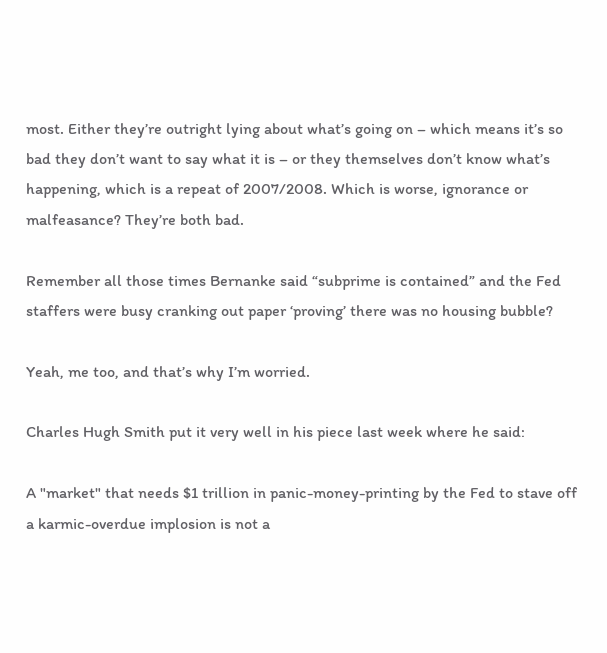most. Either they’re outright lying about what’s going on – which means it’s so bad they don’t want to say what it is – or they themselves don’t know what’s happening, which is a repeat of 2007/2008. Which is worse, ignorance or malfeasance? They’re both bad.

Remember all those times Bernanke said “subprime is contained” and the Fed staffers were busy cranking out paper ‘proving’ there was no housing bubble?

Yeah, me too, and that’s why I’m worried.

Charles Hugh Smith put it very well in his piece last week where he said:

A "market" that needs $1 trillion in panic-money-printing by the Fed to stave off a karmic-overdue implosion is not a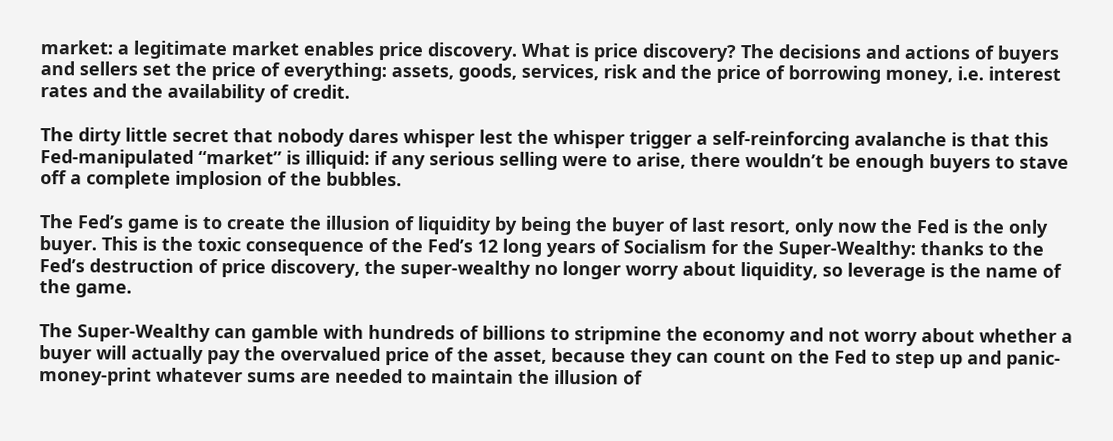market: a legitimate market enables price discovery. What is price discovery? The decisions and actions of buyers and sellers set the price of everything: assets, goods, services, risk and the price of borrowing money, i.e. interest rates and the availability of credit.

The dirty little secret that nobody dares whisper lest the whisper trigger a self-reinforcing avalanche is that this Fed-manipulated “market” is illiquid: if any serious selling were to arise, there wouldn’t be enough buyers to stave off a complete implosion of the bubbles.

The Fed’s game is to create the illusion of liquidity by being the buyer of last resort, only now the Fed is the only buyer. This is the toxic consequence of the Fed’s 12 long years of Socialism for the Super-Wealthy: thanks to the Fed’s destruction of price discovery, the super-wealthy no longer worry about liquidity, so leverage is the name of the game.

The Super-Wealthy can gamble with hundreds of billions to stripmine the economy and not worry about whether a buyer will actually pay the overvalued price of the asset, because they can count on the Fed to step up and panic-money-print whatever sums are needed to maintain the illusion of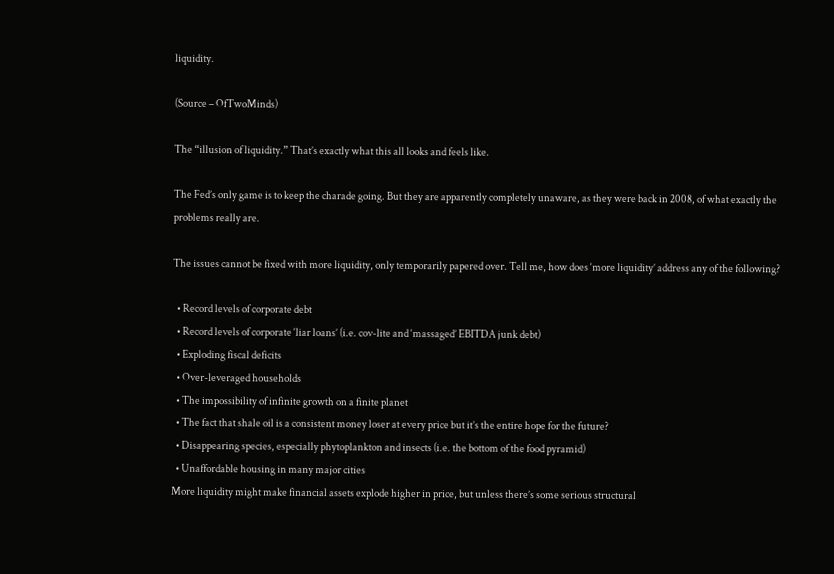liquidity.

(Source – OfTwoMinds)

The “illusion of liquidity.” That’s exactly what this all looks and feels like.

The Fed’s only game is to keep the charade going. But they are apparently completely unaware, as they were back in 2008, of what exactly the problems really are.

The issues cannot be fixed with more liquidity, only temporarily papered over. Tell me, how does ‘more liquidity’ address any of the following?

  • Record levels of corporate debt
  • Record levels of corporate ‘liar loans’ (i.e. cov-lite and ‘massaged’ EBITDA junk debt)
  • Exploding fiscal deficits
  • Over-leveraged households
  • The impossibility of infinite growth on a finite planet
  • The fact that shale oil is a consistent money loser at every price but it’s the entire hope for the future?
  • Disappearing species, especially phytoplankton and insects (i.e. the bottom of the food pyramid)
  • Unaffordable housing in many major cities
More liquidity might make financial assets explode higher in price, but unless there’s some serious structural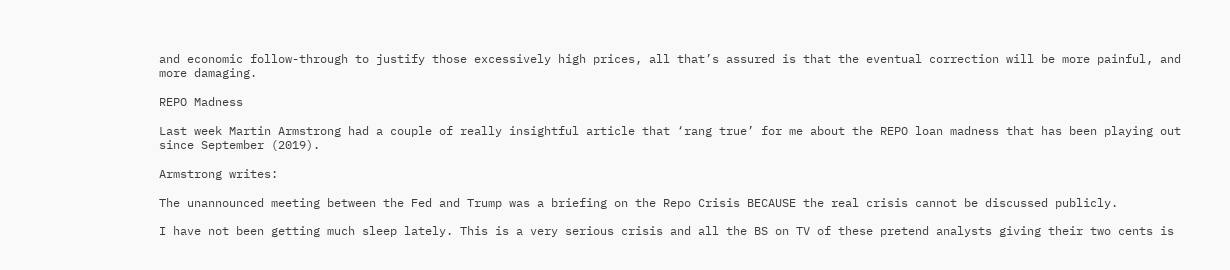and economic follow-through to justify those excessively high prices, all that’s assured is that the eventual correction will be more painful, and more damaging.

REPO Madness

Last week Martin Armstrong had a couple of really insightful article that ‘rang true’ for me about the REPO loan madness that has been playing out since September (2019).

Armstrong writes:

The unannounced meeting between the Fed and Trump was a briefing on the Repo Crisis BECAUSE the real crisis cannot be discussed publicly.

I have not been getting much sleep lately. This is a very serious crisis and all the BS on TV of these pretend analysts giving their two cents is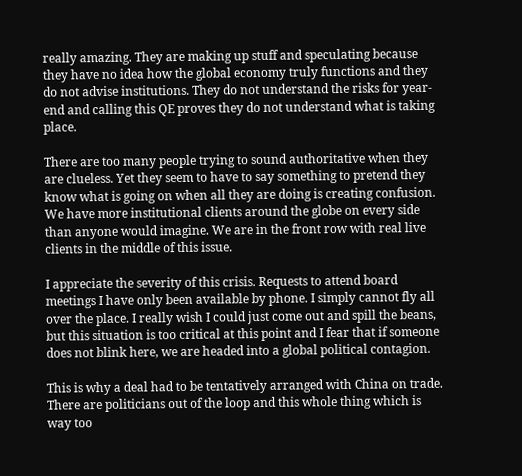really amazing. They are making up stuff and speculating because they have no idea how the global economy truly functions and they do not advise institutions. They do not understand the risks for year-end and calling this QE proves they do not understand what is taking place.

There are too many people trying to sound authoritative when they are clueless. Yet they seem to have to say something to pretend they know what is going on when all they are doing is creating confusion. We have more institutional clients around the globe on every side than anyone would imagine. We are in the front row with real live clients in the middle of this issue.

I appreciate the severity of this crisis. Requests to attend board meetings I have only been available by phone. I simply cannot fly all over the place. I really wish I could just come out and spill the beans, but this situation is too critical at this point and I fear that if someone does not blink here, we are headed into a global political contagion.

This is why a deal had to be tentatively arranged with China on trade. There are politicians out of the loop and this whole thing which is way too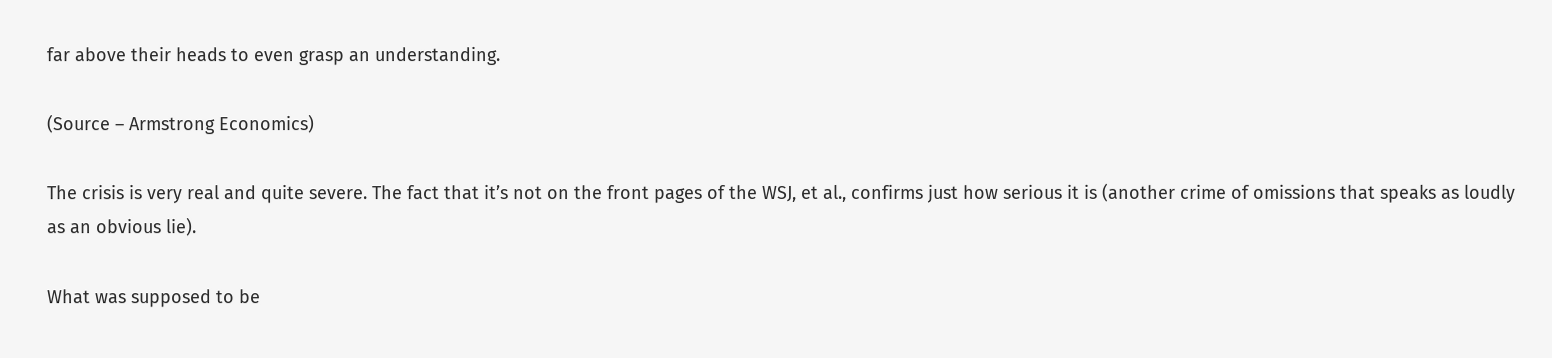far above their heads to even grasp an understanding.

(Source – Armstrong Economics)

The crisis is very real and quite severe. The fact that it’s not on the front pages of the WSJ, et al., confirms just how serious it is (another crime of omissions that speaks as loudly as an obvious lie).

What was supposed to be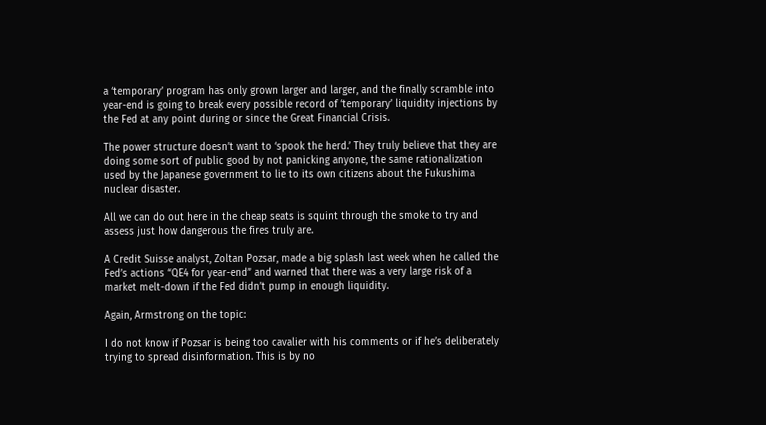a ‘temporary’ program has only grown larger and larger, and the finally scramble into year-end is going to break every possible record of ‘temporary’ liquidity injections by the Fed at any point during or since the Great Financial Crisis.

The power structure doesn’t want to ‘spook the herd.’ They truly believe that they are doing some sort of public good by not panicking anyone, the same rationalization used by the Japanese government to lie to its own citizens about the Fukushima nuclear disaster.

All we can do out here in the cheap seats is squint through the smoke to try and assess just how dangerous the fires truly are.

A Credit Suisse analyst, Zoltan Pozsar, made a big splash last week when he called the Fed’s actions “QE4 for year-end” and warned that there was a very large risk of a market melt-down if the Fed didn’t pump in enough liquidity.

Again, Armstrong on the topic:

I do not know if Pozsar is being too cavalier with his comments or if he’s deliberately trying to spread disinformation. This is by no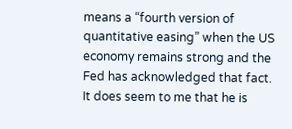means a “fourth version of quantitative easing” when the US economy remains strong and the Fed has acknowledged that fact. It does seem to me that he is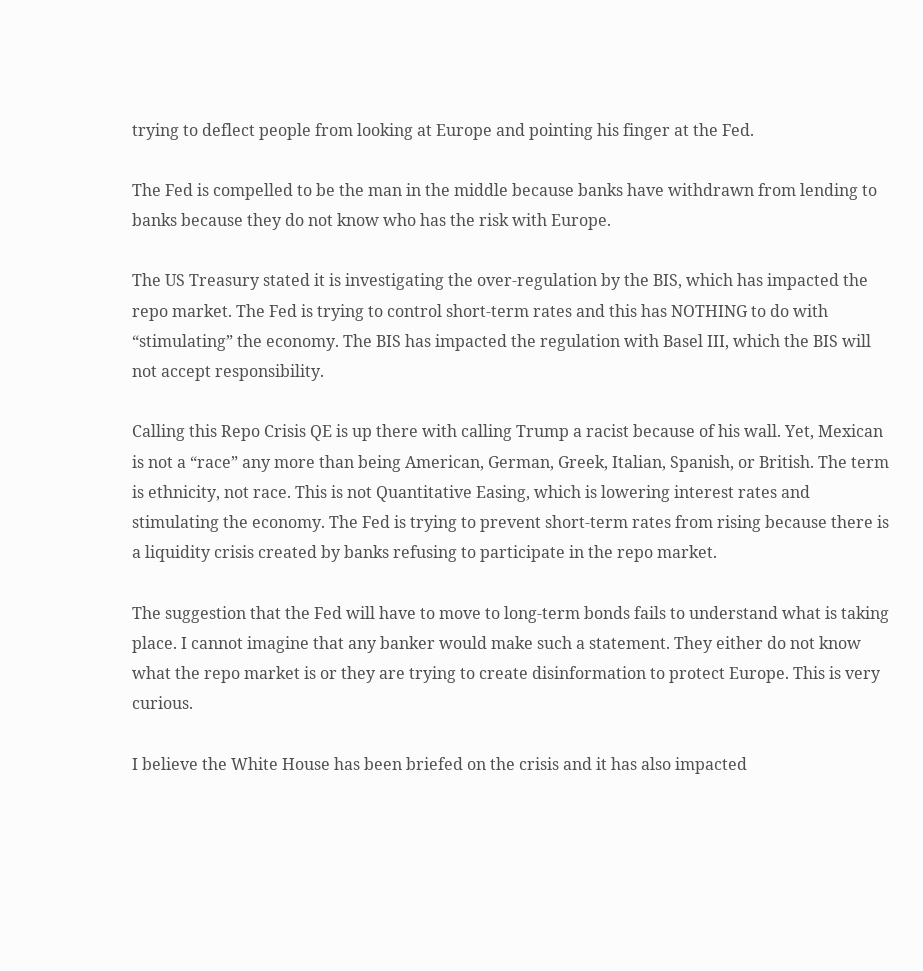trying to deflect people from looking at Europe and pointing his finger at the Fed.

The Fed is compelled to be the man in the middle because banks have withdrawn from lending to banks because they do not know who has the risk with Europe.

The US Treasury stated it is investigating the over-regulation by the BIS, which has impacted the repo market. The Fed is trying to control short-term rates and this has NOTHING to do with “stimulating” the economy. The BIS has impacted the regulation with Basel III, which the BIS will not accept responsibility.

Calling this Repo Crisis QE is up there with calling Trump a racist because of his wall. Yet, Mexican is not a “race” any more than being American, German, Greek, Italian, Spanish, or British. The term is ethnicity, not race. This is not Quantitative Easing, which is lowering interest rates and stimulating the economy. The Fed is trying to prevent short-term rates from rising because there is a liquidity crisis created by banks refusing to participate in the repo market.

The suggestion that the Fed will have to move to long-term bonds fails to understand what is taking place. I cannot imagine that any banker would make such a statement. They either do not know what the repo market is or they are trying to create disinformation to protect Europe. This is very curious.

I believe the White House has been briefed on the crisis and it has also impacted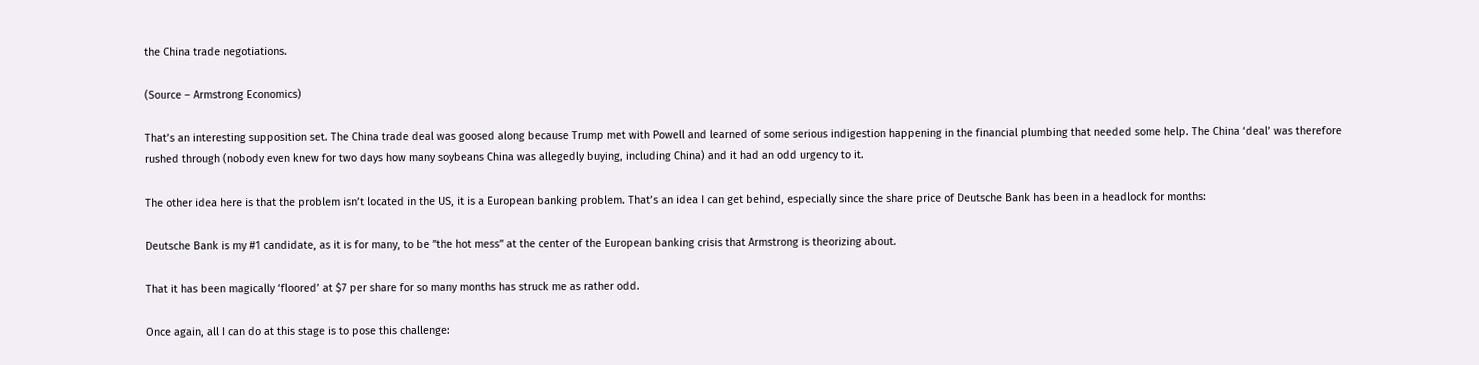the China trade negotiations.

(Source – Armstrong Economics)

That’s an interesting supposition set. The China trade deal was goosed along because Trump met with Powell and learned of some serious indigestion happening in the financial plumbing that needed some help. The China ‘deal’ was therefore rushed through (nobody even knew for two days how many soybeans China was allegedly buying, including China) and it had an odd urgency to it.

The other idea here is that the problem isn’t located in the US, it is a European banking problem. That’s an idea I can get behind, especially since the share price of Deutsche Bank has been in a headlock for months:

Deutsche Bank is my #1 candidate, as it is for many, to be ”the hot mess” at the center of the European banking crisis that Armstrong is theorizing about.

That it has been magically ‘floored’ at $7 per share for so many months has struck me as rather odd.

Once again, all I can do at this stage is to pose this challenge: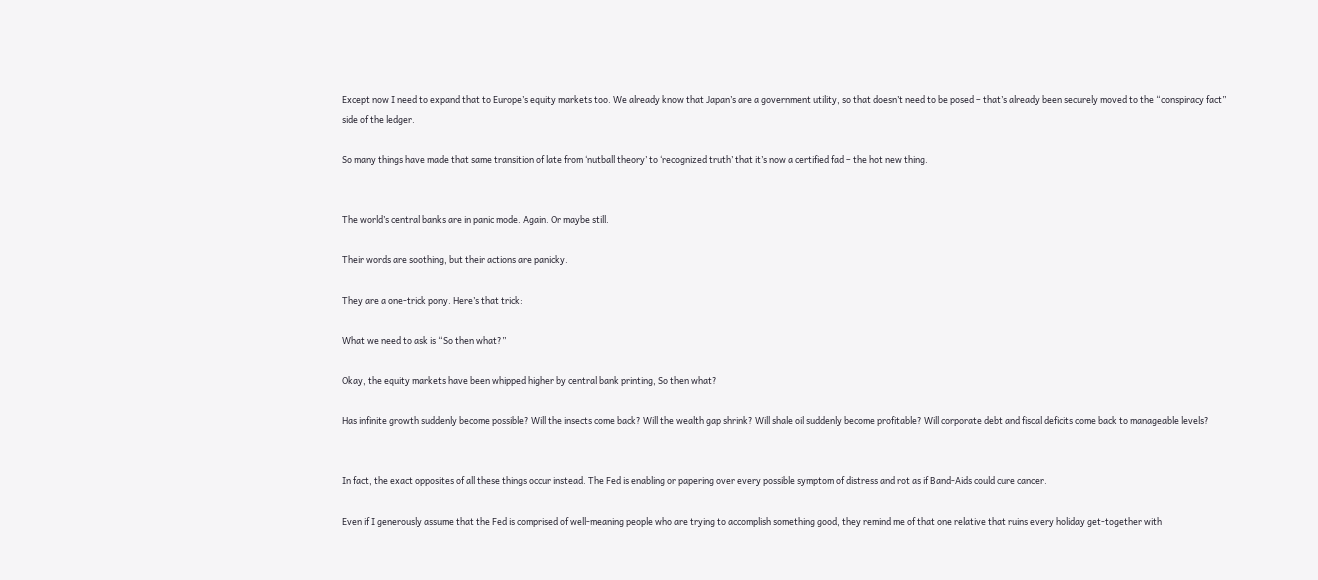Except now I need to expand that to Europe’s equity markets too. We already know that Japan’s are a government utility, so that doesn’t need to be posed – that’s already been securely moved to the “conspiracy fact” side of the ledger.

So many things have made that same transition of late from ‘nutball theory’ to ‘recognized truth’ that it’s now a certified fad – the hot new thing.


The world’s central banks are in panic mode. Again. Or maybe still.

Their words are soothing, but their actions are panicky.

They are a one-trick pony. Here’s that trick:

What we need to ask is “So then what?”

Okay, the equity markets have been whipped higher by central bank printing, So then what?

Has infinite growth suddenly become possible? Will the insects come back? Will the wealth gap shrink? Will shale oil suddenly become profitable? Will corporate debt and fiscal deficits come back to manageable levels?


In fact, the exact opposites of all these things occur instead. The Fed is enabling or papering over every possible symptom of distress and rot as if Band-Aids could cure cancer.

Even if I generously assume that the Fed is comprised of well-meaning people who are trying to accomplish something good, they remind me of that one relative that ruins every holiday get-together with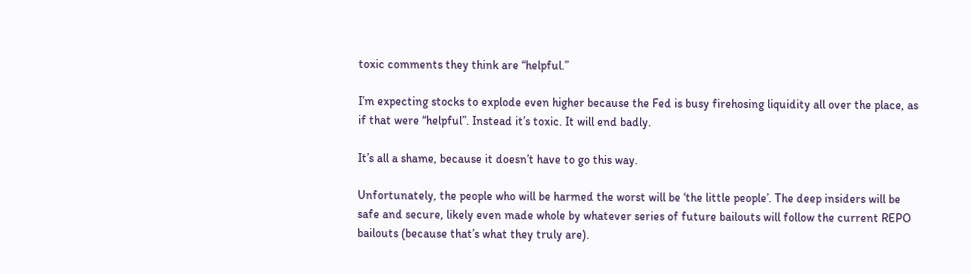toxic comments they think are “helpful.”

I’m expecting stocks to explode even higher because the Fed is busy firehosing liquidity all over the place, as if that were “helpful”. Instead it’s toxic. It will end badly.

It’s all a shame, because it doesn’t have to go this way.

Unfortunately, the people who will be harmed the worst will be ‘the little people’. The deep insiders will be safe and secure, likely even made whole by whatever series of future bailouts will follow the current REPO bailouts (because that’s what they truly are).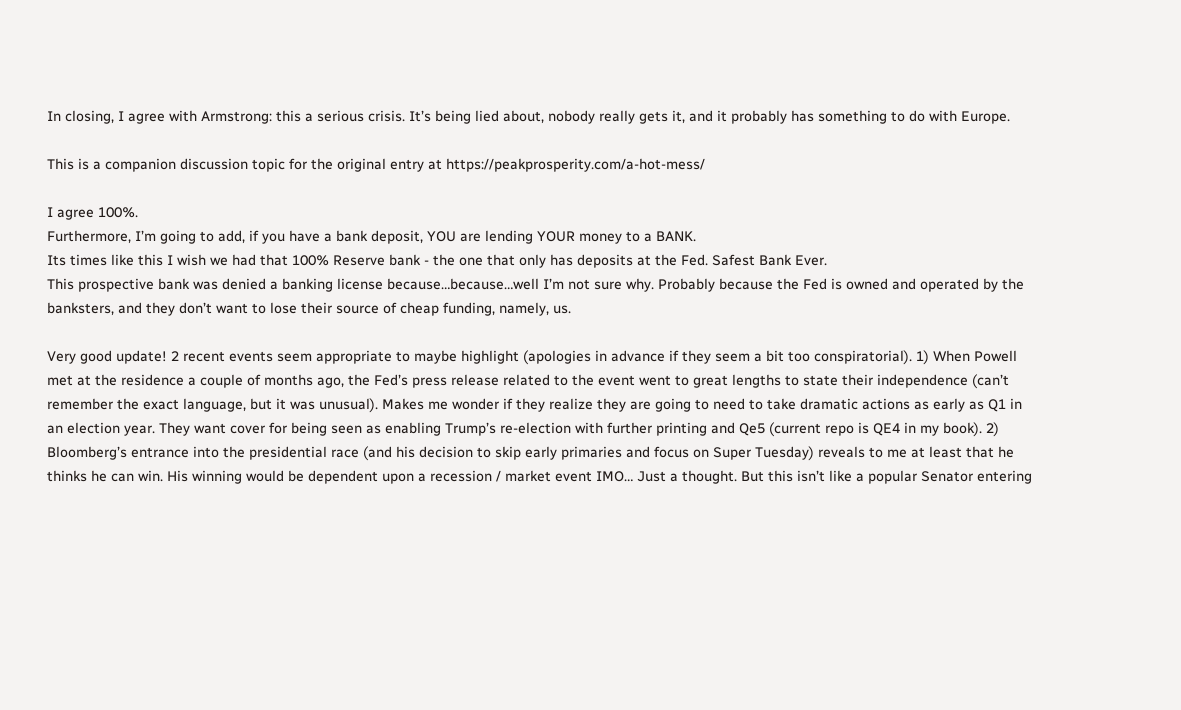In closing, I agree with Armstrong: this a serious crisis. It’s being lied about, nobody really gets it, and it probably has something to do with Europe.

This is a companion discussion topic for the original entry at https://peakprosperity.com/a-hot-mess/

I agree 100%.
Furthermore, I’m going to add, if you have a bank deposit, YOU are lending YOUR money to a BANK.
Its times like this I wish we had that 100% Reserve bank - the one that only has deposits at the Fed. Safest Bank Ever.
This prospective bank was denied a banking license because…because…well I’m not sure why. Probably because the Fed is owned and operated by the banksters, and they don’t want to lose their source of cheap funding, namely, us.

Very good update! 2 recent events seem appropriate to maybe highlight (apologies in advance if they seem a bit too conspiratorial). 1) When Powell met at the residence a couple of months ago, the Fed’s press release related to the event went to great lengths to state their independence (can’t remember the exact language, but it was unusual). Makes me wonder if they realize they are going to need to take dramatic actions as early as Q1 in an election year. They want cover for being seen as enabling Trump’s re-election with further printing and Qe5 (current repo is QE4 in my book). 2) Bloomberg’s entrance into the presidential race (and his decision to skip early primaries and focus on Super Tuesday) reveals to me at least that he thinks he can win. His winning would be dependent upon a recession / market event IMO… Just a thought. But this isn’t like a popular Senator entering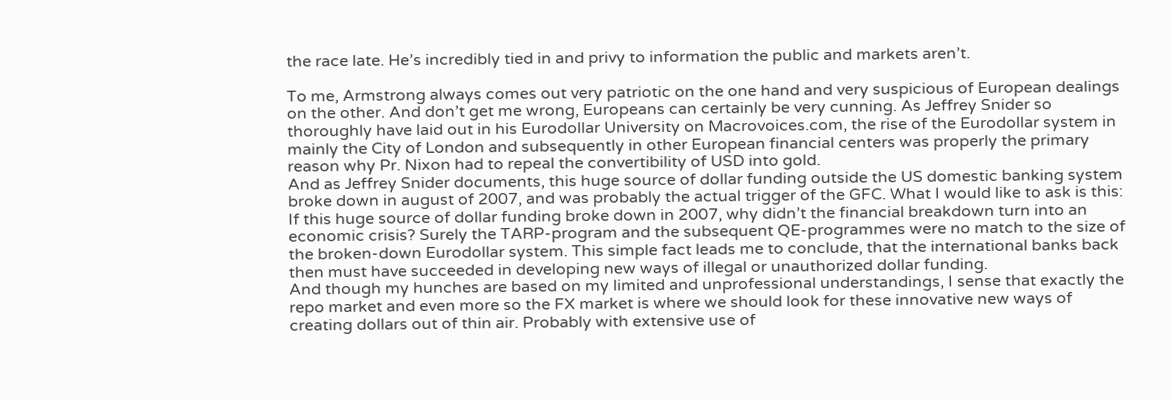the race late. He’s incredibly tied in and privy to information the public and markets aren’t.

To me, Armstrong always comes out very patriotic on the one hand and very suspicious of European dealings on the other. And don’t get me wrong, Europeans can certainly be very cunning. As Jeffrey Snider so thoroughly have laid out in his Eurodollar University on Macrovoices.com, the rise of the Eurodollar system in mainly the City of London and subsequently in other European financial centers was properly the primary reason why Pr. Nixon had to repeal the convertibility of USD into gold.
And as Jeffrey Snider documents, this huge source of dollar funding outside the US domestic banking system broke down in august of 2007, and was probably the actual trigger of the GFC. What I would like to ask is this: If this huge source of dollar funding broke down in 2007, why didn’t the financial breakdown turn into an economic crisis? Surely the TARP-program and the subsequent QE-programmes were no match to the size of the broken-down Eurodollar system. This simple fact leads me to conclude, that the international banks back then must have succeeded in developing new ways of illegal or unauthorized dollar funding.
And though my hunches are based on my limited and unprofessional understandings, I sense that exactly the repo market and even more so the FX market is where we should look for these innovative new ways of creating dollars out of thin air. Probably with extensive use of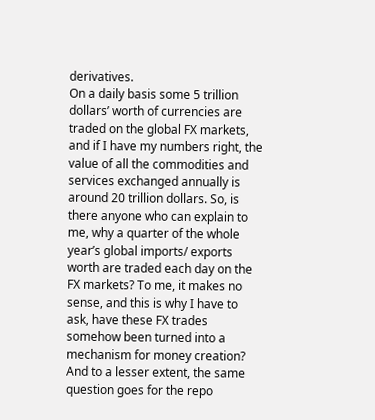derivatives.
On a daily basis some 5 trillion dollars’ worth of currencies are traded on the global FX markets, and if I have my numbers right, the value of all the commodities and services exchanged annually is around 20 trillion dollars. So, is there anyone who can explain to me, why a quarter of the whole year’s global imports/ exports worth are traded each day on the FX markets? To me, it makes no sense, and this is why I have to ask, have these FX trades somehow been turned into a mechanism for money creation?
And to a lesser extent, the same question goes for the repo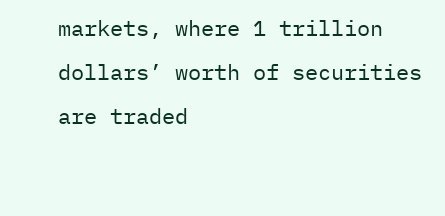markets, where 1 trillion dollars’ worth of securities are traded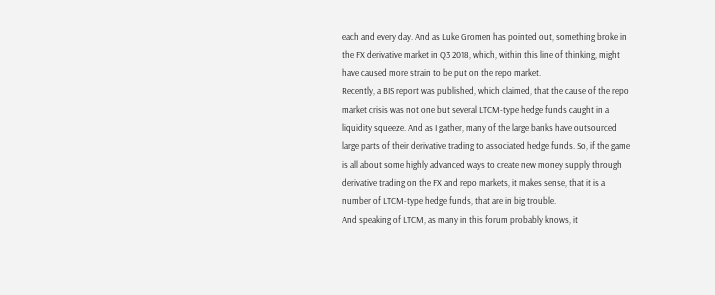each and every day. And as Luke Gromen has pointed out, something broke in the FX derivative market in Q3 2018, which, within this line of thinking, might have caused more strain to be put on the repo market.
Recently, a BIS report was published, which claimed, that the cause of the repo market crisis was not one but several LTCM-type hedge funds caught in a liquidity squeeze. And as I gather, many of the large banks have outsourced large parts of their derivative trading to associated hedge funds. So, if the game is all about some highly advanced ways to create new money supply through derivative trading on the FX and repo markets, it makes sense, that it is a number of LTCM-type hedge funds, that are in big trouble.
And speaking of LTCM, as many in this forum probably knows, it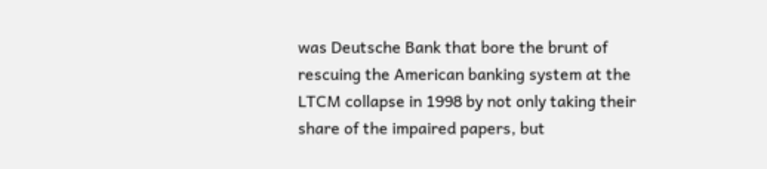was Deutsche Bank that bore the brunt of rescuing the American banking system at the LTCM collapse in 1998 by not only taking their share of the impaired papers, but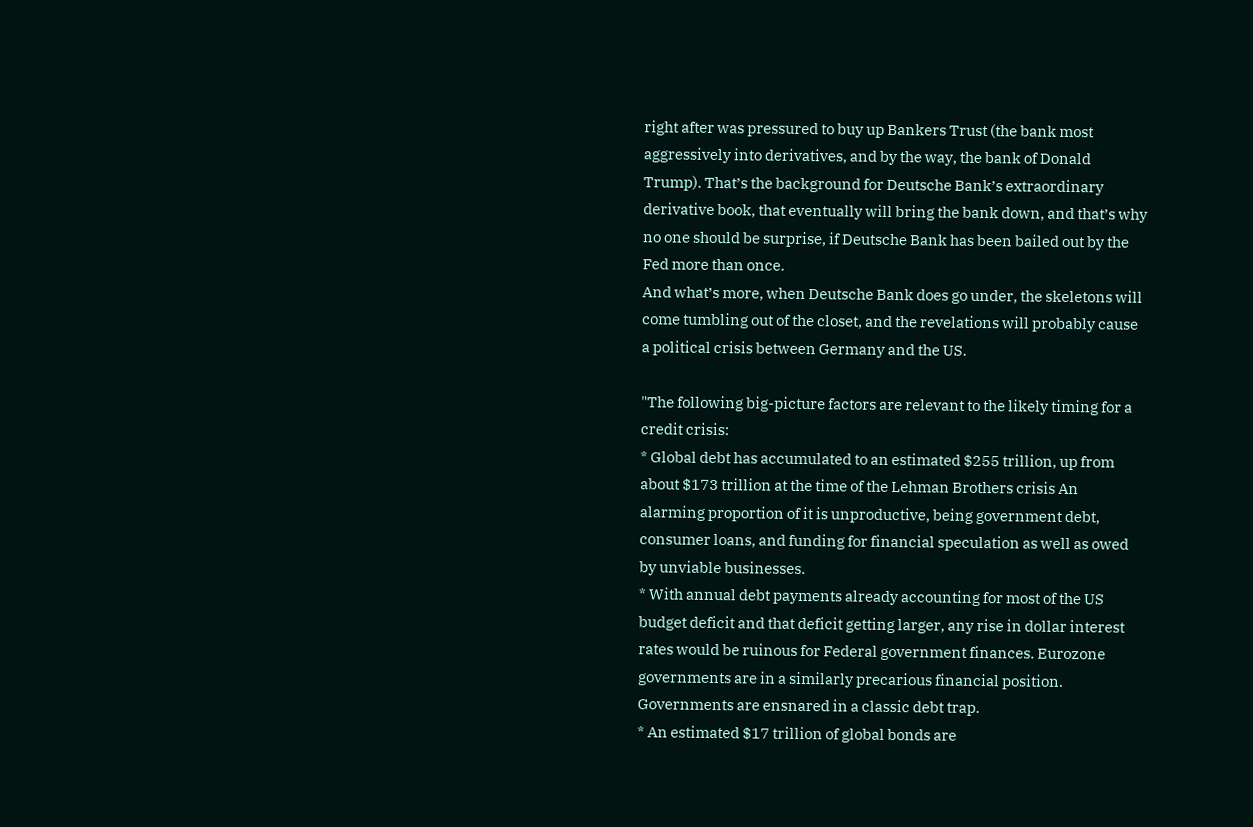right after was pressured to buy up Bankers Trust (the bank most aggressively into derivatives, and by the way, the bank of Donald Trump). That’s the background for Deutsche Bank’s extraordinary derivative book, that eventually will bring the bank down, and that’s why no one should be surprise, if Deutsche Bank has been bailed out by the Fed more than once.
And what’s more, when Deutsche Bank does go under, the skeletons will come tumbling out of the closet, and the revelations will probably cause a political crisis between Germany and the US.

"The following big-picture factors are relevant to the likely timing for a credit crisis:
* Global debt has accumulated to an estimated $255 trillion, up from about $173 trillion at the time of the Lehman Brothers crisis An alarming proportion of it is unproductive, being government debt, consumer loans, and funding for financial speculation as well as owed by unviable businesses.
* With annual debt payments already accounting for most of the US budget deficit and that deficit getting larger, any rise in dollar interest rates would be ruinous for Federal government finances. Eurozone governments are in a similarly precarious financial position. Governments are ensnared in a classic debt trap.
* An estimated $17 trillion of global bonds are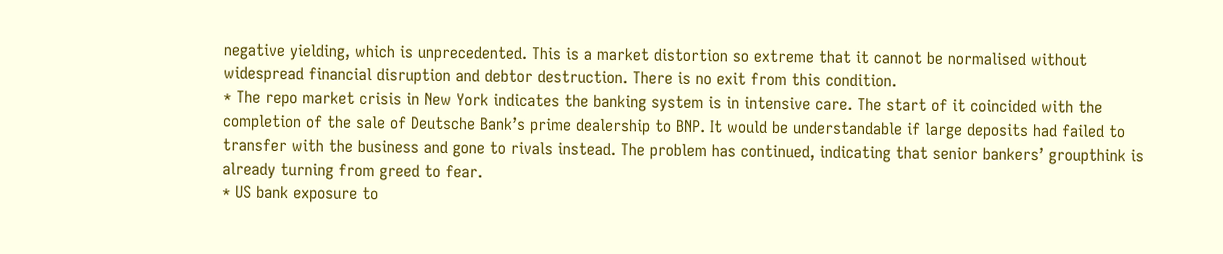negative yielding, which is unprecedented. This is a market distortion so extreme that it cannot be normalised without widespread financial disruption and debtor destruction. There is no exit from this condition.
* The repo market crisis in New York indicates the banking system is in intensive care. The start of it coincided with the completion of the sale of Deutsche Bank’s prime dealership to BNP. It would be understandable if large deposits had failed to transfer with the business and gone to rivals instead. The problem has continued, indicating that senior bankers’ groupthink is already turning from greed to fear.
* US bank exposure to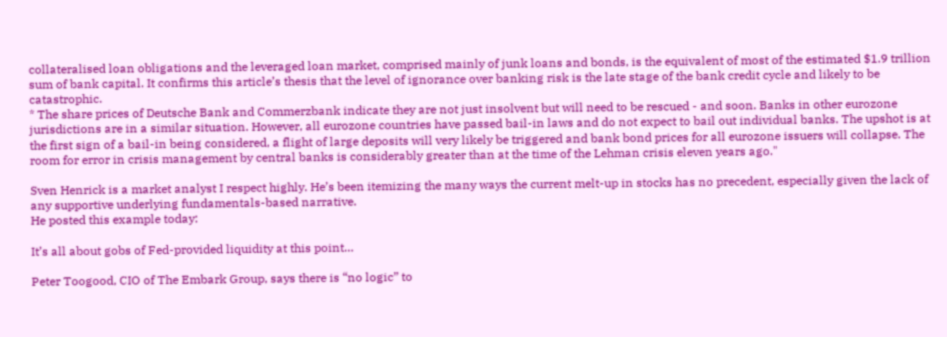collateralised loan obligations and the leveraged loan market, comprised mainly of junk loans and bonds, is the equivalent of most of the estimated $1.9 trillion sum of bank capital. It confirms this article’s thesis that the level of ignorance over banking risk is the late stage of the bank credit cycle and likely to be catastrophic.
* The share prices of Deutsche Bank and Commerzbank indicate they are not just insolvent but will need to be rescued - and soon. Banks in other eurozone jurisdictions are in a similar situation. However, all eurozone countries have passed bail-in laws and do not expect to bail out individual banks. The upshot is at the first sign of a bail-in being considered, a flight of large deposits will very likely be triggered and bank bond prices for all eurozone issuers will collapse. The room for error in crisis management by central banks is considerably greater than at the time of the Lehman crisis eleven years ago."

Sven Henrick is a market analyst I respect highly. He’s been itemizing the many ways the current melt-up in stocks has no precedent, especially given the lack of any supportive underlying fundamentals-based narrative.
He posted this example today:

It’s all about gobs of Fed-provided liquidity at this point…

Peter Toogood, CIO of The Embark Group, says there is “no logic” to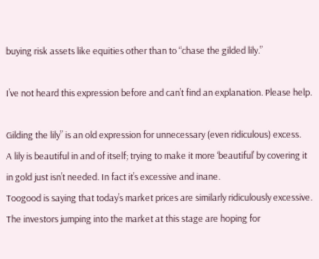buying risk assets like equities other than to “chase the gilded lily.”

I’ve not heard this expression before and can’t find an explanation. Please help.

Gilding the lily” is an old expression for unnecessary (even ridiculous) excess.
A lily is beautiful in and of itself; trying to make it more ‘beautiful’ by covering it in gold just isn’t needed. In fact it’s excessive and inane.
Toogood is saying that today’s market prices are similarly ridiculously excessive. The investors jumping into the market at this stage are hoping for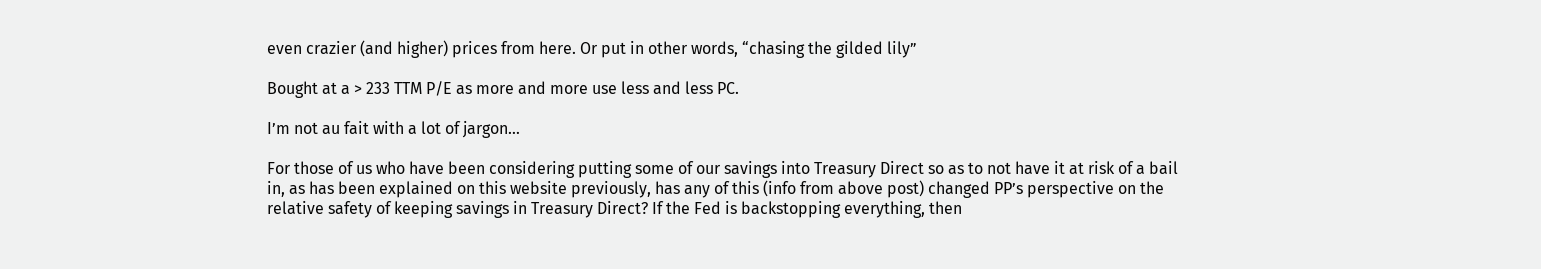even crazier (and higher) prices from here. Or put in other words, “chasing the gilded lily”

Bought at a > 233 TTM P/E as more and more use less and less PC.

I’m not au fait with a lot of jargon…

For those of us who have been considering putting some of our savings into Treasury Direct so as to not have it at risk of a bail in, as has been explained on this website previously, has any of this (info from above post) changed PP’s perspective on the relative safety of keeping savings in Treasury Direct? If the Fed is backstopping everything, then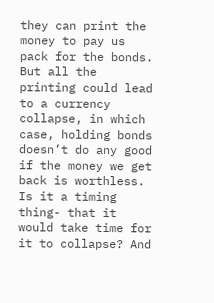they can print the money to pay us pack for the bonds. But all the printing could lead to a currency collapse, in which case, holding bonds doesn’t do any good if the money we get back is worthless. Is it a timing thing- that it would take time for it to collapse? And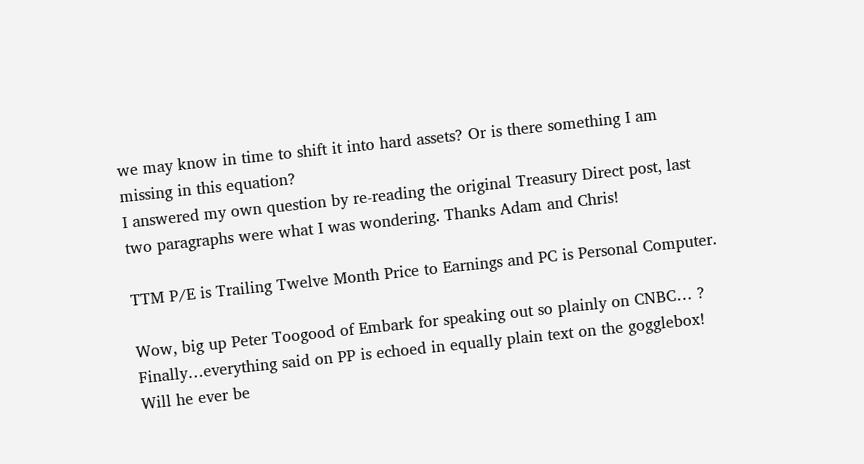we may know in time to shift it into hard assets? Or is there something I am missing in this equation?
I answered my own question by re-reading the original Treasury Direct post, last two paragraphs were what I was wondering. Thanks Adam and Chris!

TTM P/E is Trailing Twelve Month Price to Earnings and PC is Personal Computer.

Wow, big up Peter Toogood of Embark for speaking out so plainly on CNBC… ?
Finally…everything said on PP is echoed in equally plain text on the gogglebox! Will he ever be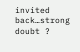invited back…strong doubt ?